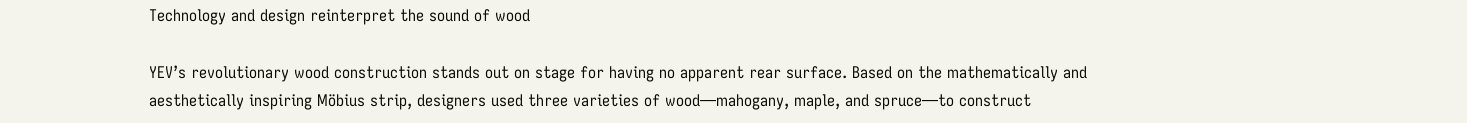Technology and design reinterpret the sound of wood

YEV’s revolutionary wood construction stands out on stage for having no apparent rear surface. Based on the mathematically and aesthetically inspiring Möbius strip, designers used three varieties of wood—mahogany, maple, and spruce—to construct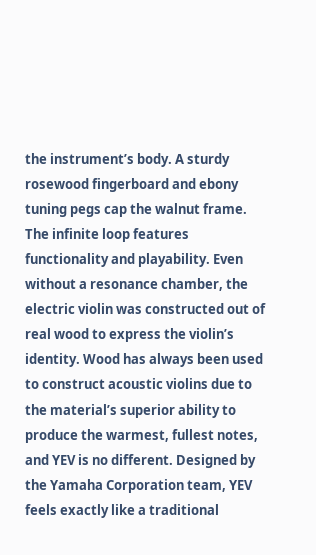the instrument’s body. A sturdy rosewood fingerboard and ebony tuning pegs cap the walnut frame. The infinite loop features functionality and playability. Even without a resonance chamber, the electric violin was constructed out of real wood to express the violin’s identity. Wood has always been used to construct acoustic violins due to the material’s superior ability to produce the warmest, fullest notes, and YEV is no different. Designed by the Yamaha Corporation team, YEV feels exactly like a traditional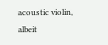acoustic violin, albeit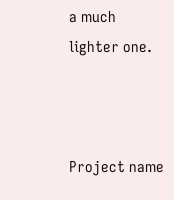a much lighter one.



Project name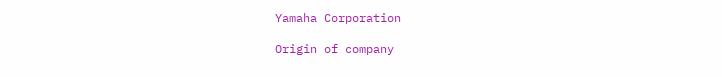Yamaha Corporation

Origin of company